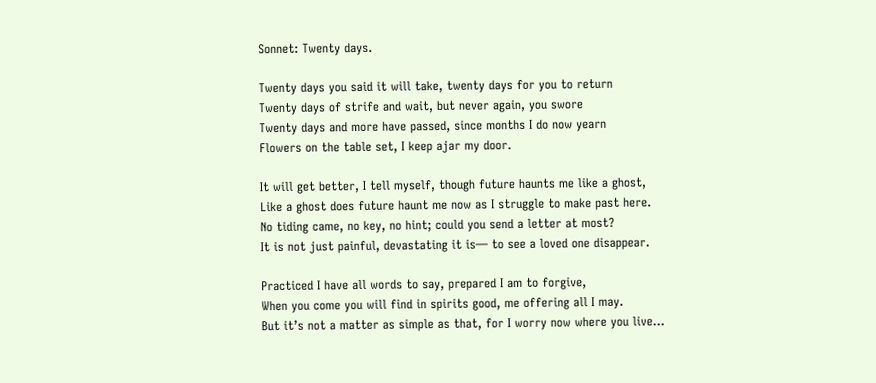Sonnet: Twenty days.

Twenty days you said it will take, twenty days for you to return
Twenty days of strife and wait, but never again, you swore
Twenty days and more have passed, since months I do now yearn
Flowers on the table set, I keep ajar my door.

It will get better, I tell myself, though future haunts me like a ghost,
Like a ghost does future haunt me now as I struggle to make past here.
No tiding came, no key, no hint; could you send a letter at most?
It is not just painful, devastating it is— to see a loved one disappear.

Practiced I have all words to say, prepared I am to forgive,
When you come you will find in spirits good, me offering all I may.
But it’s not a matter as simple as that, for I worry now where you live…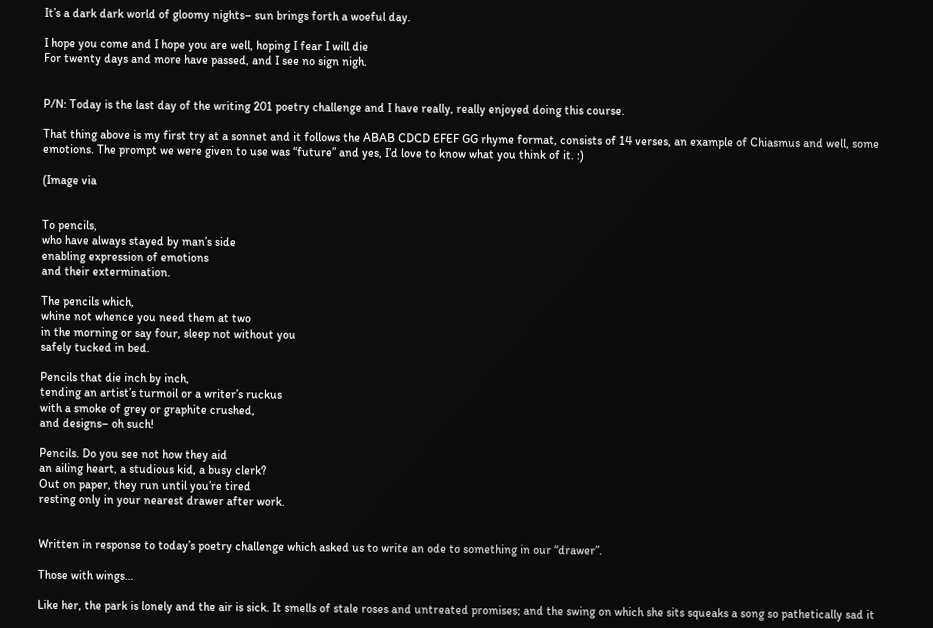It’s a dark dark world of gloomy nights– sun brings forth a woeful day.

I hope you come and I hope you are well, hoping I fear I will die
For twenty days and more have passed, and I see no sign nigh.


P/N: Today is the last day of the writing 201 poetry challenge and I have really, really enjoyed doing this course.

That thing above is my first try at a sonnet and it follows the ABAB CDCD EFEF GG rhyme format, consists of 14 verses, an example of Chiasmus and well, some emotions. The prompt we were given to use was “future” and yes, I’d love to know what you think of it. :)

(Image via


To pencils,
who have always stayed by man’s side
enabling expression of emotions
and their extermination.

The pencils which,
whine not whence you need them at two
in the morning or say four, sleep not without you
safely tucked in bed.

Pencils that die inch by inch,
tending an artist’s turmoil or a writer’s ruckus
with a smoke of grey or graphite crushed,
and designs– oh such!

Pencils. Do you see not how they aid
an ailing heart, a studious kid, a busy clerk?
Out on paper, they run until you’re tired
resting only in your nearest drawer after work.


Written in response to today’s poetry challenge which asked us to write an ode to something in our “drawer”.

Those with wings…

Like her, the park is lonely and the air is sick. It smells of stale roses and untreated promises; and the swing on which she sits squeaks a song so pathetically sad it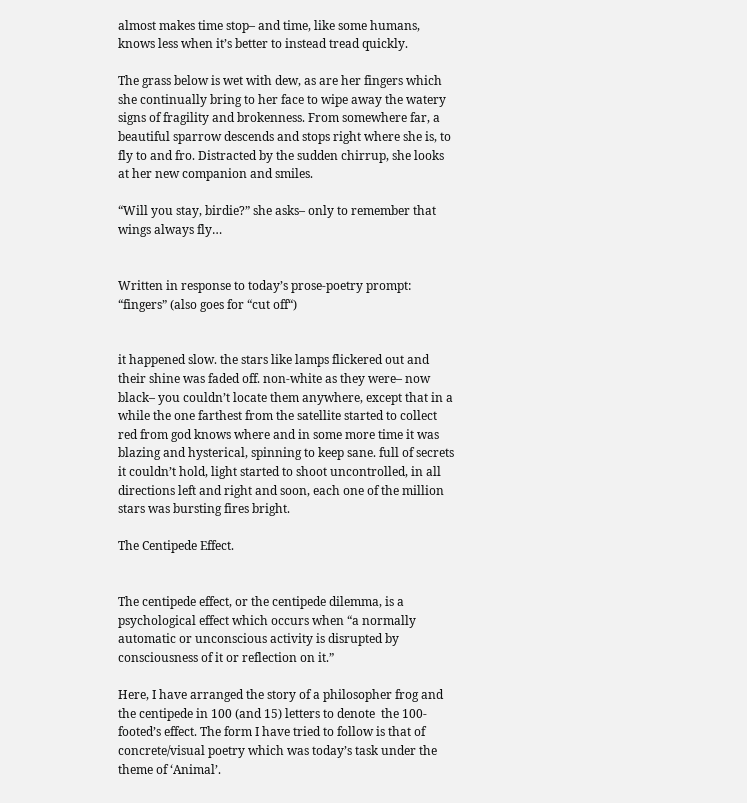almost makes time stop– and time, like some humans, knows less when it’s better to instead tread quickly.

The grass below is wet with dew, as are her fingers which she continually bring to her face to wipe away the watery signs of fragility and brokenness. From somewhere far, a beautiful sparrow descends and stops right where she is, to fly to and fro. Distracted by the sudden chirrup, she looks at her new companion and smiles.

“Will you stay, birdie?” she asks– only to remember that wings always fly…


Written in response to today’s prose-poetry prompt: “fingers” (also goes for “cut off“)


it happened slow. the stars like lamps flickered out and their shine was faded off. non-white as they were– now black– you couldn’t locate them anywhere, except that in a while the one farthest from the satellite started to collect red from god knows where and in some more time it was blazing and hysterical, spinning to keep sane. full of secrets it couldn’t hold, light started to shoot uncontrolled, in all directions left and right and soon, each one of the million stars was bursting fires bright.

The Centipede Effect.


The centipede effect, or the centipede dilemma, is a psychological effect which occurs when “a normally automatic or unconscious activity is disrupted by consciousness of it or reflection on it.”

Here, I have arranged the story of a philosopher frog and the centipede in 100 (and 15) letters to denote  the 100-footed’s effect. The form I have tried to follow is that of concrete/visual poetry which was today’s task under the theme of ‘Animal’.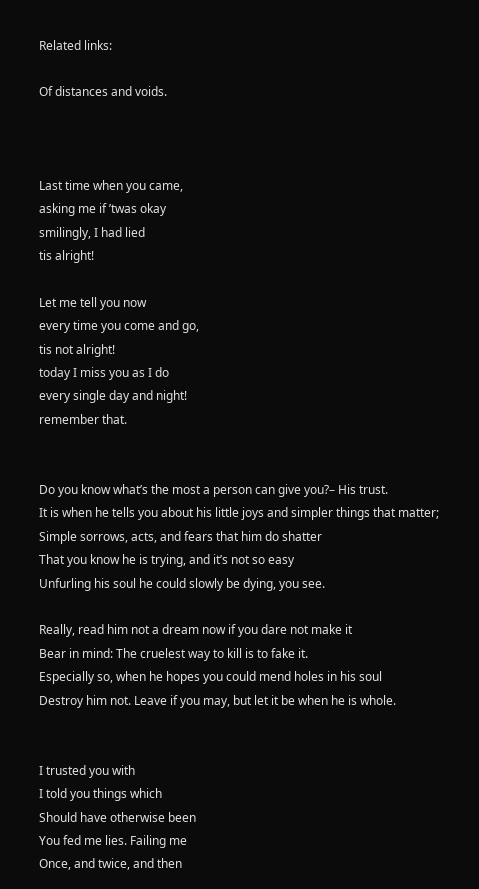Related links:

Of distances and voids.



Last time when you came,
asking me if ’twas okay
smilingly, I had lied
tis alright!

Let me tell you now
every time you come and go,
tis not alright!
today I miss you as I do
every single day and night!
remember that.


Do you know what’s the most a person can give you?– His trust.
It is when he tells you about his little joys and simpler things that matter;
Simple sorrows, acts, and fears that him do shatter
That you know he is trying, and it’s not so easy
Unfurling his soul he could slowly be dying, you see.

Really, read him not a dream now if you dare not make it
Bear in mind: The cruelest way to kill is to fake it.
Especially so, when he hopes you could mend holes in his soul
Destroy him not. Leave if you may, but let it be when he is whole.


I trusted you with
I told you things which
Should have otherwise been
You fed me lies. Failing me
Once, and twice, and then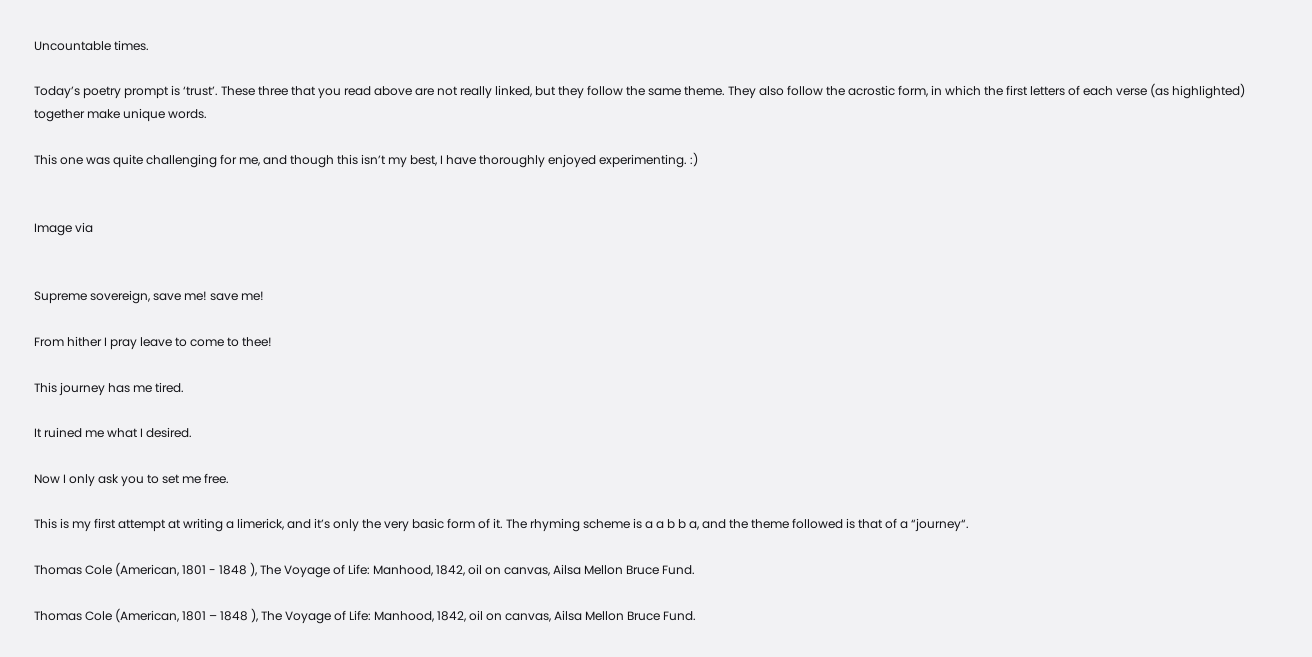Uncountable times.

Today’s poetry prompt is ‘trust’. These three that you read above are not really linked, but they follow the same theme. They also follow the acrostic form, in which the first letters of each verse (as highlighted) together make unique words.

This one was quite challenging for me, and though this isn’t my best, I have thoroughly enjoyed experimenting. :)


Image via


Supreme sovereign, save me! save me!

From hither I pray leave to come to thee!

This journey has me tired.

It ruined me what I desired.

Now I only ask you to set me free.

This is my first attempt at writing a limerick, and it’s only the very basic form of it. The rhyming scheme is a a b b a, and the theme followed is that of a “journey“.

Thomas Cole (American, 1801 - 1848 ), The Voyage of Life: Manhood, 1842, oil on canvas, Ailsa Mellon Bruce Fund.

Thomas Cole (American, 1801 – 1848 ), The Voyage of Life: Manhood, 1842, oil on canvas, Ailsa Mellon Bruce Fund.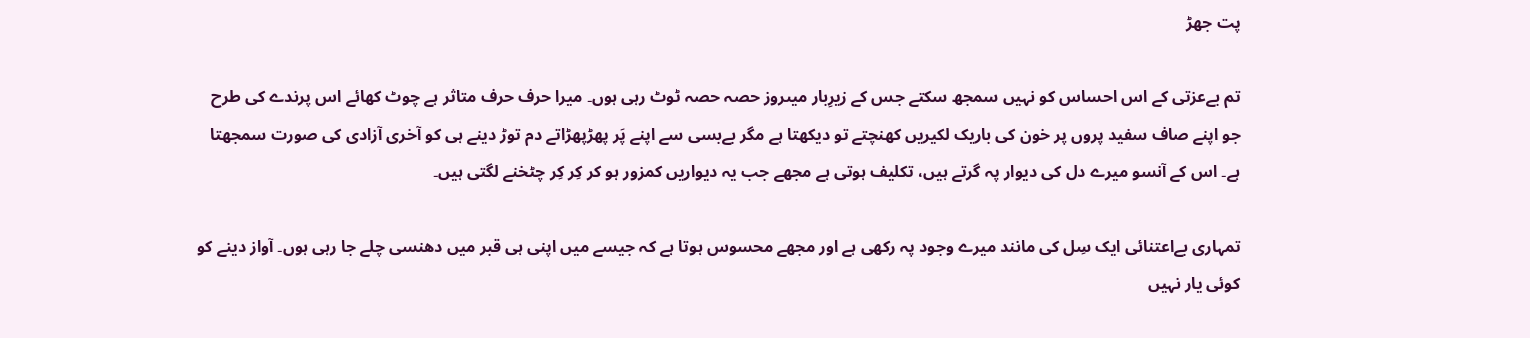پت جھڑ

تم بےعزتی کے اس احساس کو نہیں سمجھ سکتے جس کے زیرِبار میںروز حصہ حصہ ٹوٹ رہی ہوں۔ میرا حرف حرف متاثر ہے چوٹ کھائے اس پرندے کی طرح جو اپنے صاف سفید پروں پر خون کی باریک لکیریں کھنچتے تو دیکھتا ہے مگر بےبسی سے اپنے پَر پھڑپھڑاتے دم توڑ دینے ہی کو آخری آزادی کی صورت سمجھتا ہے۔ اس کے آنسو میرے دل کی دیوار پہ گرتے ہیں، تکلیف ہوتی ہے مجھے جب یہ دیواریں کمزور ہو کر کِر کِر چٹخنے لگتی ہیں۔

تمہاری بےاعتنائی ایک سِل کی مانند میرے وجود پہ رکھی ہے اور مجھے محسوس ہوتا ہے کہ جیسے میں اپنی ہی قبر میں دھنسی چلے جا رہی ہوں۔ آواز دینے کو کوئی یار نہیں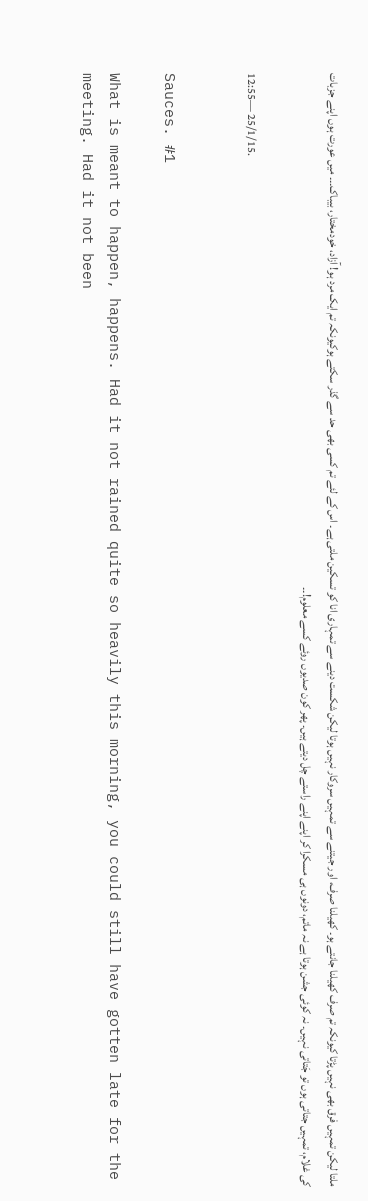ملتا لیکن تمہیں فرق بھی نہیں پڑتا کیونکہ تم صرف کھیلنا جانتے ہو۔ کھیلنا صرف، اور جیتنے سے تمہیں سروکار نہیں ہوتا لیکن شکست دینے سے تمہاری انا کو تسکین ملتی ہے۔ اس کے لئے تم کسی بھی حد سے گذر سکتے ہوکیونکہ تم ایک مرد ہو! آزاد، خودمختار، بیباک۔۔۔ میں عورت ہوں اپنے جزبات کی غلام، تمہیں جتاتی ہوں تو جَتاتی نہیں۔ نہ کوئی جشن ہوتا ہے نہ ماتم، دونوں ہی مسکرا کر اپنے اپنے راستے چل دیتے ہیں۔ پھر کون صدیوں روئے کسے معلوم!۔۔

12:55— 25/1/15.


Sauces. #1

What is meant to happen, happens. Had it not rained quite so heavily this morning, you could still have gotten late for the meeting. Had it not been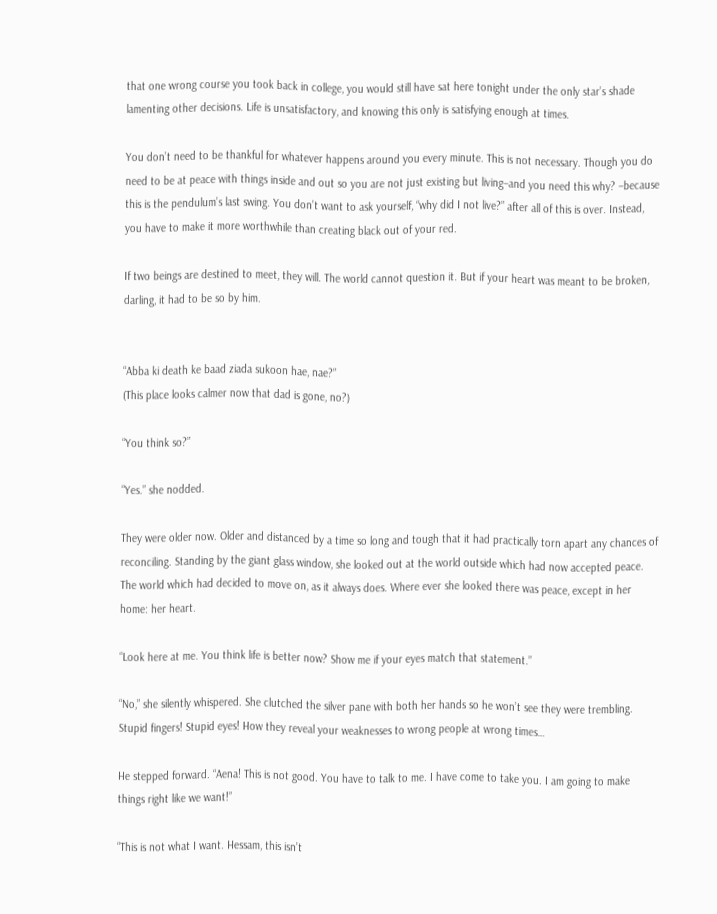that one wrong course you took back in college, you would still have sat here tonight under the only star’s shade lamenting other decisions. Life is unsatisfactory, and knowing this only is satisfying enough at times.

You don’t need to be thankful for whatever happens around you every minute. This is not necessary. Though you do need to be at peace with things inside and out so you are not just existing but living–and you need this why? –because this is the pendulum’s last swing. You don’t want to ask yourself, “why did I not live?” after all of this is over. Instead, you have to make it more worthwhile than creating black out of your red.

If two beings are destined to meet, they will. The world cannot question it. But if your heart was meant to be broken, darling, it had to be so by him.


“Abba ki death ke baad ziada sukoon hae, nae?”
(This place looks calmer now that dad is gone, no?)

“You think so?”

“Yes.” she nodded.

They were older now. Older and distanced by a time so long and tough that it had practically torn apart any chances of reconciling. Standing by the giant glass window, she looked out at the world outside which had now accepted peace. The world which had decided to move on, as it always does. Where ever she looked there was peace, except in her home: her heart.

“Look here at me. You think life is better now? Show me if your eyes match that statement.”

“No,” she silently whispered. She clutched the silver pane with both her hands so he won’t see they were trembling. Stupid fingers! Stupid eyes! How they reveal your weaknesses to wrong people at wrong times…

He stepped forward. “Aena! This is not good. You have to talk to me. I have come to take you. I am going to make things right like we want!”

“This is not what I want. Hessam, this isn’t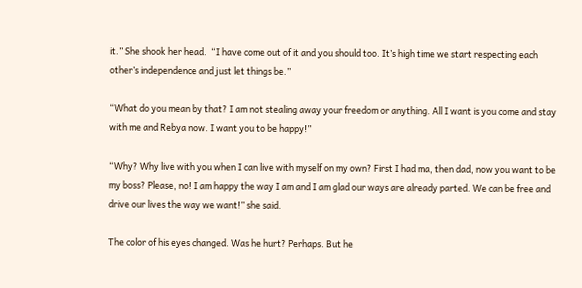it.” She shook her head.  “I have come out of it and you should too. It’s high time we start respecting each other’s independence and just let things be.”

“What do you mean by that? I am not stealing away your freedom or anything. All I want is you come and stay with me and Rebya now. I want you to be happy!”

“Why? Why live with you when I can live with myself on my own? First I had ma, then dad, now you want to be my boss? Please, no! I am happy the way I am and I am glad our ways are already parted. We can be free and drive our lives the way we want!” she said.

The color of his eyes changed. Was he hurt? Perhaps. But he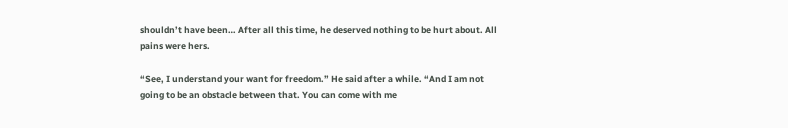shouldn’t have been… After all this time, he deserved nothing to be hurt about. All pains were hers.

“See, I understand your want for freedom.” He said after a while. “And I am not going to be an obstacle between that. You can come with me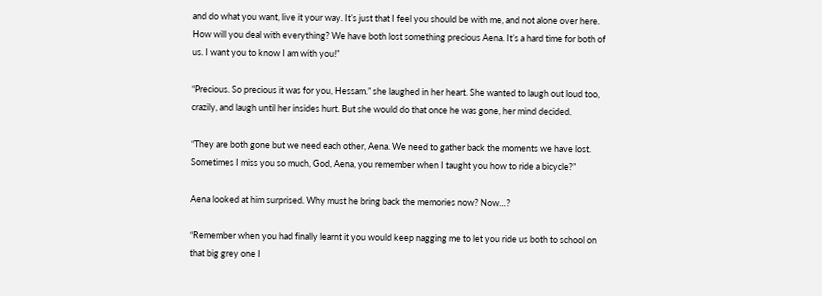and do what you want, live it your way. It’s just that I feel you should be with me, and not alone over here. How will you deal with everything? We have both lost something precious Aena. It’s a hard time for both of us. I want you to know I am with you!”

“Precious. So precious it was for you, Hessam.” she laughed in her heart. She wanted to laugh out loud too, crazily, and laugh until her insides hurt. But she would do that once he was gone, her mind decided.

“They are both gone but we need each other, Aena. We need to gather back the moments we have lost. Sometimes I miss you so much, God, Aena, you remember when I taught you how to ride a bicycle?”

Aena looked at him surprised. Why must he bring back the memories now? Now…?

“Remember when you had finally learnt it you would keep nagging me to let you ride us both to school on that big grey one I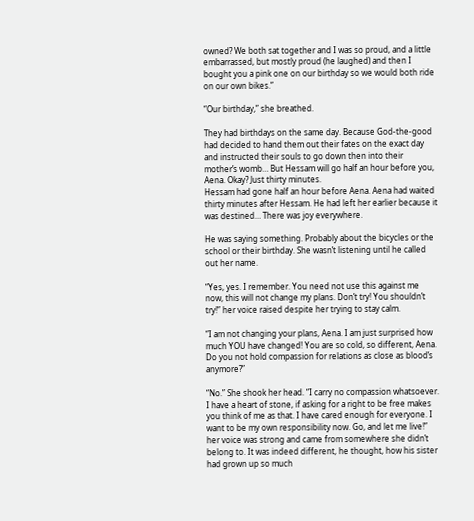owned? We both sat together and I was so proud, and a little embarrassed, but mostly proud (he laughed) and then I bought you a pink one on our birthday so we would both ride on our own bikes.”

“Our birthday,” she breathed.

They had birthdays on the same day. Because God-the-good had decided to hand them out their fates on the exact day and instructed their souls to go down then into their mother’s womb… But Hessam will go half an hour before you, Aena. Okay? Just thirty minutes.
Hessam had gone half an hour before Aena. Aena had waited thirty minutes after Hessam. He had left her earlier because it was destined… There was joy everywhere.

He was saying something. Probably about the bicycles or the school or their birthday. She wasn’t listening until he called out her name.

“Yes, yes. I remember. You need not use this against me now, this will not change my plans. Don’t try! You shouldn’t try!” her voice raised despite her trying to stay calm.

“I am not changing your plans, Aena. I am just surprised how much YOU have changed! You are so cold, so different, Aena. Do you not hold compassion for relations as close as blood’s anymore?”

“No.” She shook her head. “I carry no compassion whatsoever. I have a heart of stone, if asking for a right to be free makes you think of me as that. I have cared enough for everyone. I want to be my own responsibility now. Go, and let me live!” her voice was strong and came from somewhere she didn’t belong to. It was indeed different, he thought, how his sister had grown up so much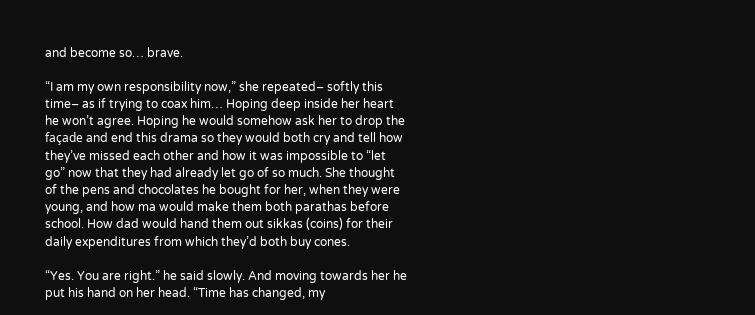and become so… brave.

“I am my own responsibility now,” she repeated– softly this time– as if trying to coax him… Hoping deep inside her heart he won’t agree. Hoping he would somehow ask her to drop the façade and end this drama so they would both cry and tell how they’ve missed each other and how it was impossible to “let go” now that they had already let go of so much. She thought of the pens and chocolates he bought for her, when they were young, and how ma would make them both parathas before school. How dad would hand them out sikkas (coins) for their daily expenditures from which they’d both buy cones.

“Yes. You are right.” he said slowly. And moving towards her he put his hand on her head. “Time has changed, my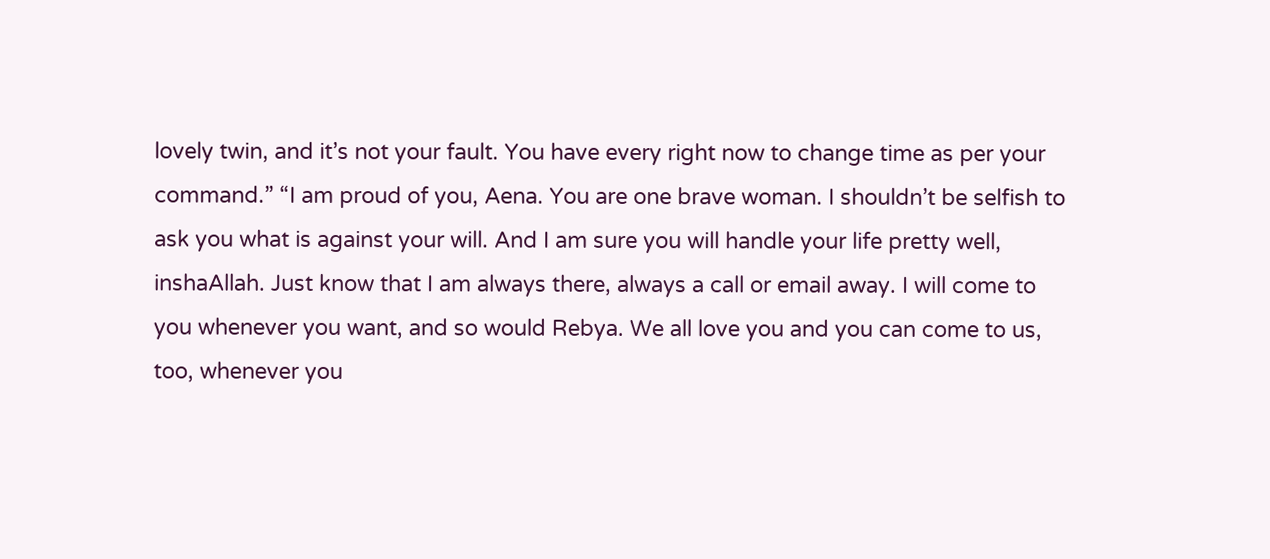lovely twin, and it’s not your fault. You have every right now to change time as per your command.” “I am proud of you, Aena. You are one brave woman. I shouldn’t be selfish to ask you what is against your will. And I am sure you will handle your life pretty well, inshaAllah. Just know that I am always there, always a call or email away. I will come to you whenever you want, and so would Rebya. We all love you and you can come to us, too, whenever you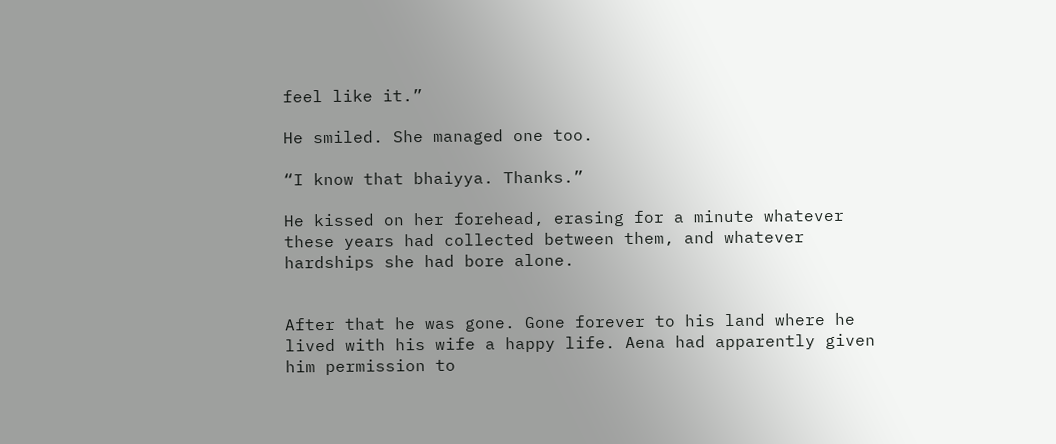feel like it.”

He smiled. She managed one too.

“I know that bhaiyya. Thanks.”

He kissed on her forehead, erasing for a minute whatever these years had collected between them, and whatever hardships she had bore alone.


After that he was gone. Gone forever to his land where he lived with his wife a happy life. Aena had apparently given him permission to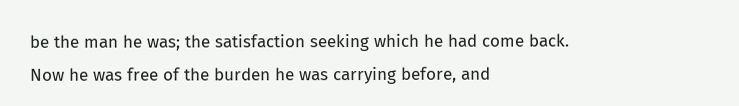be the man he was; the satisfaction seeking which he had come back. Now he was free of the burden he was carrying before, and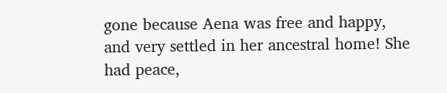gone because Aena was free and happy, and very settled in her ancestral home! She had peace,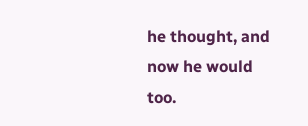he thought, and now he would too.